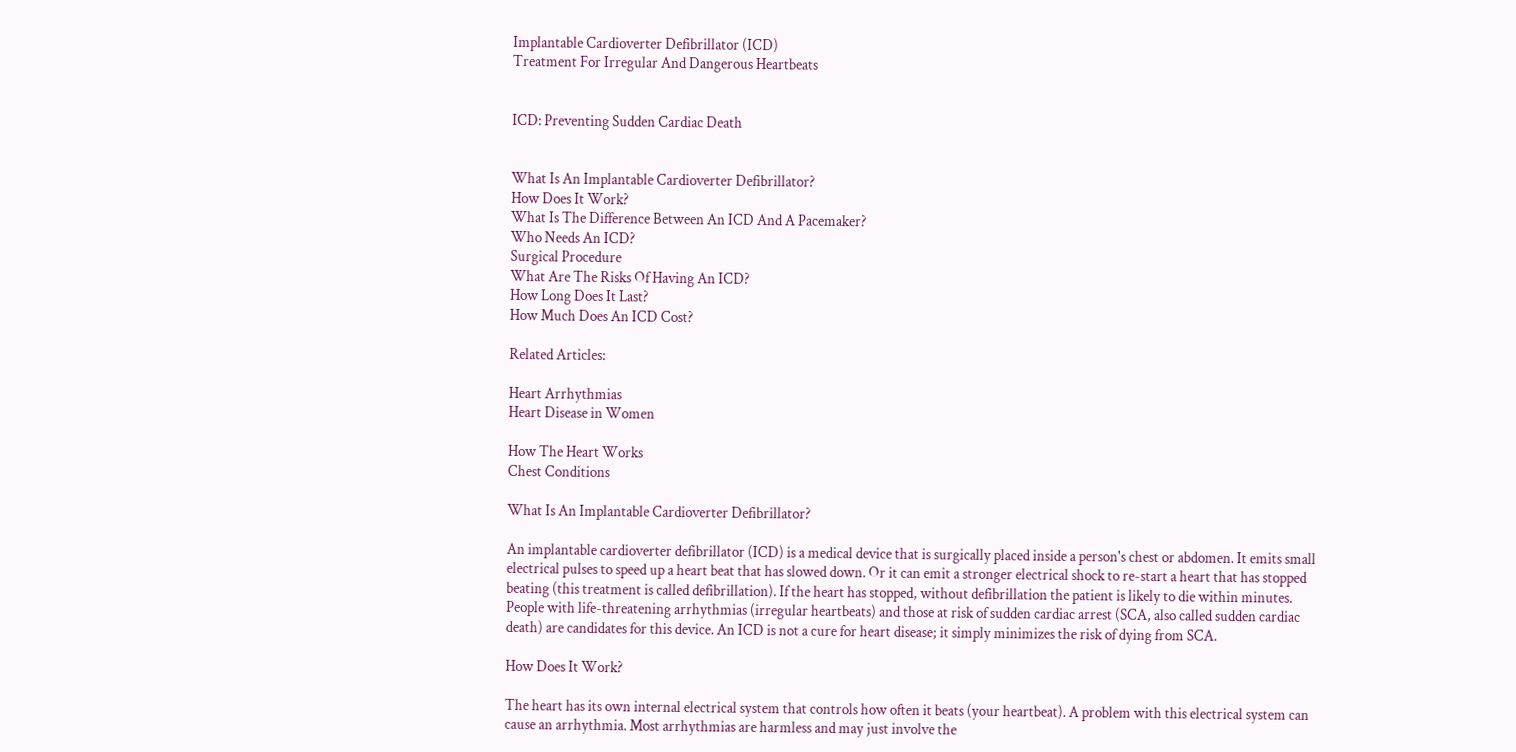Implantable Cardioverter Defibrillator (ICD)
Treatment For Irregular And Dangerous Heartbeats


ICD: Preventing Sudden Cardiac Death


What Is An Implantable Cardioverter Defibrillator?
How Does It Work?
What Is The Difference Between An ICD And A Pacemaker?
Who Needs An ICD?
Surgical Procedure
What Are The Risks Of Having An ICD?
How Long Does It Last?
How Much Does An ICD Cost?

Related Articles:

Heart Arrhythmias
Heart Disease in Women

How The Heart Works
Chest Conditions

What Is An Implantable Cardioverter Defibrillator?

An implantable cardioverter defibrillator (ICD) is a medical device that is surgically placed inside a person's chest or abdomen. It emits small electrical pulses to speed up a heart beat that has slowed down. Or it can emit a stronger electrical shock to re-start a heart that has stopped beating (this treatment is called defibrillation). If the heart has stopped, without defibrillation the patient is likely to die within minutes. People with life-threatening arrhythmias (irregular heartbeats) and those at risk of sudden cardiac arrest (SCA, also called sudden cardiac death) are candidates for this device. An ICD is not a cure for heart disease; it simply minimizes the risk of dying from SCA.

How Does It Work?

The heart has its own internal electrical system that controls how often it beats (your heartbeat). A problem with this electrical system can cause an arrhythmia. Most arrhythmias are harmless and may just involve the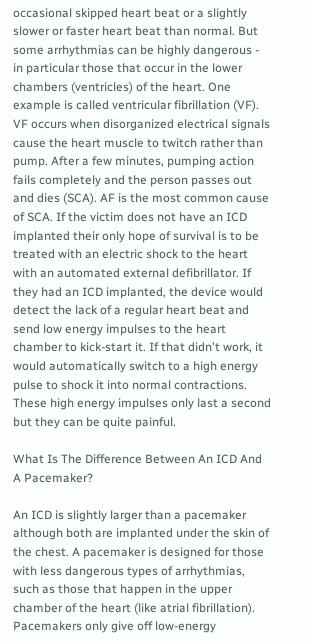occasional skipped heart beat or a slightly slower or faster heart beat than normal. But some arrhythmias can be highly dangerous - in particular those that occur in the lower chambers (ventricles) of the heart. One example is called ventricular fibrillation (VF). VF occurs when disorganized electrical signals cause the heart muscle to twitch rather than pump. After a few minutes, pumping action fails completely and the person passes out and dies (SCA). AF is the most common cause of SCA. If the victim does not have an ICD implanted their only hope of survival is to be treated with an electric shock to the heart with an automated external defibrillator. If they had an ICD implanted, the device would detect the lack of a regular heart beat and send low energy impulses to the heart chamber to kick-start it. If that didn't work, it would automatically switch to a high energy pulse to shock it into normal contractions. These high energy impulses only last a second but they can be quite painful.

What Is The Difference Between An ICD And A Pacemaker?

An ICD is slightly larger than a pacemaker although both are implanted under the skin of the chest. A pacemaker is designed for those with less dangerous types of arrhythmias, such as those that happen in the upper chamber of the heart (like atrial fibrillation). Pacemakers only give off low-energy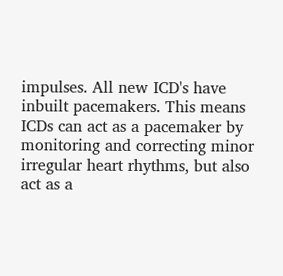impulses. All new ICD's have inbuilt pacemakers. This means ICDs can act as a pacemaker by monitoring and correcting minor irregular heart rhythms, but also act as a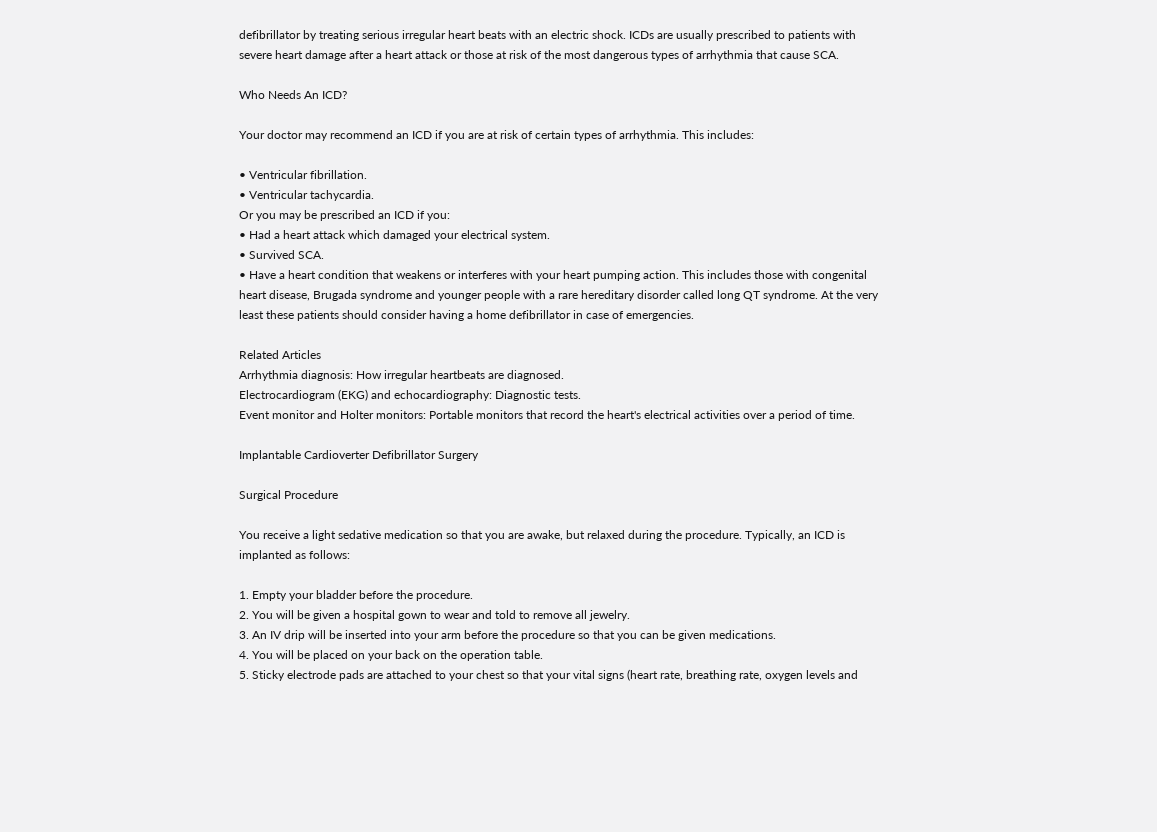defibrillator by treating serious irregular heart beats with an electric shock. ICDs are usually prescribed to patients with severe heart damage after a heart attack or those at risk of the most dangerous types of arrhythmia that cause SCA.

Who Needs An ICD?

Your doctor may recommend an ICD if you are at risk of certain types of arrhythmia. This includes:

• Ventricular fibrillation.
• Ventricular tachycardia.
Or you may be prescribed an ICD if you:
• Had a heart attack which damaged your electrical system.
• Survived SCA.
• Have a heart condition that weakens or interferes with your heart pumping action. This includes those with congenital heart disease, Brugada syndrome and younger people with a rare hereditary disorder called long QT syndrome. At the very least these patients should consider having a home defibrillator in case of emergencies.

Related Articles
Arrhythmia diagnosis: How irregular heartbeats are diagnosed.
Electrocardiogram (EKG) and echocardiography: Diagnostic tests.
Event monitor and Holter monitors: Portable monitors that record the heart's electrical activities over a period of time.

Implantable Cardioverter Defibrillator Surgery

Surgical Procedure

You receive a light sedative medication so that you are awake, but relaxed during the procedure. Typically, an ICD is implanted as follows:

1. Empty your bladder before the procedure.
2. You will be given a hospital gown to wear and told to remove all jewelry.
3. An IV drip will be inserted into your arm before the procedure so that you can be given medications.
4. You will be placed on your back on the operation table.
5. Sticky electrode pads are attached to your chest so that your vital signs (heart rate, breathing rate, oxygen levels and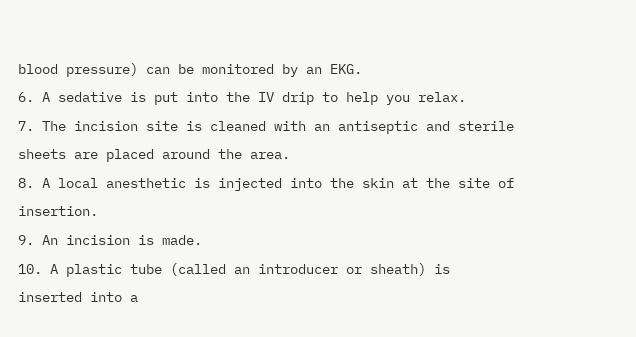blood pressure) can be monitored by an EKG.
6. A sedative is put into the IV drip to help you relax.
7. The incision site is cleaned with an antiseptic and sterile sheets are placed around the area.
8. A local anesthetic is injected into the skin at the site of insertion.
9. An incision is made.
10. A plastic tube (called an introducer or sheath) is inserted into a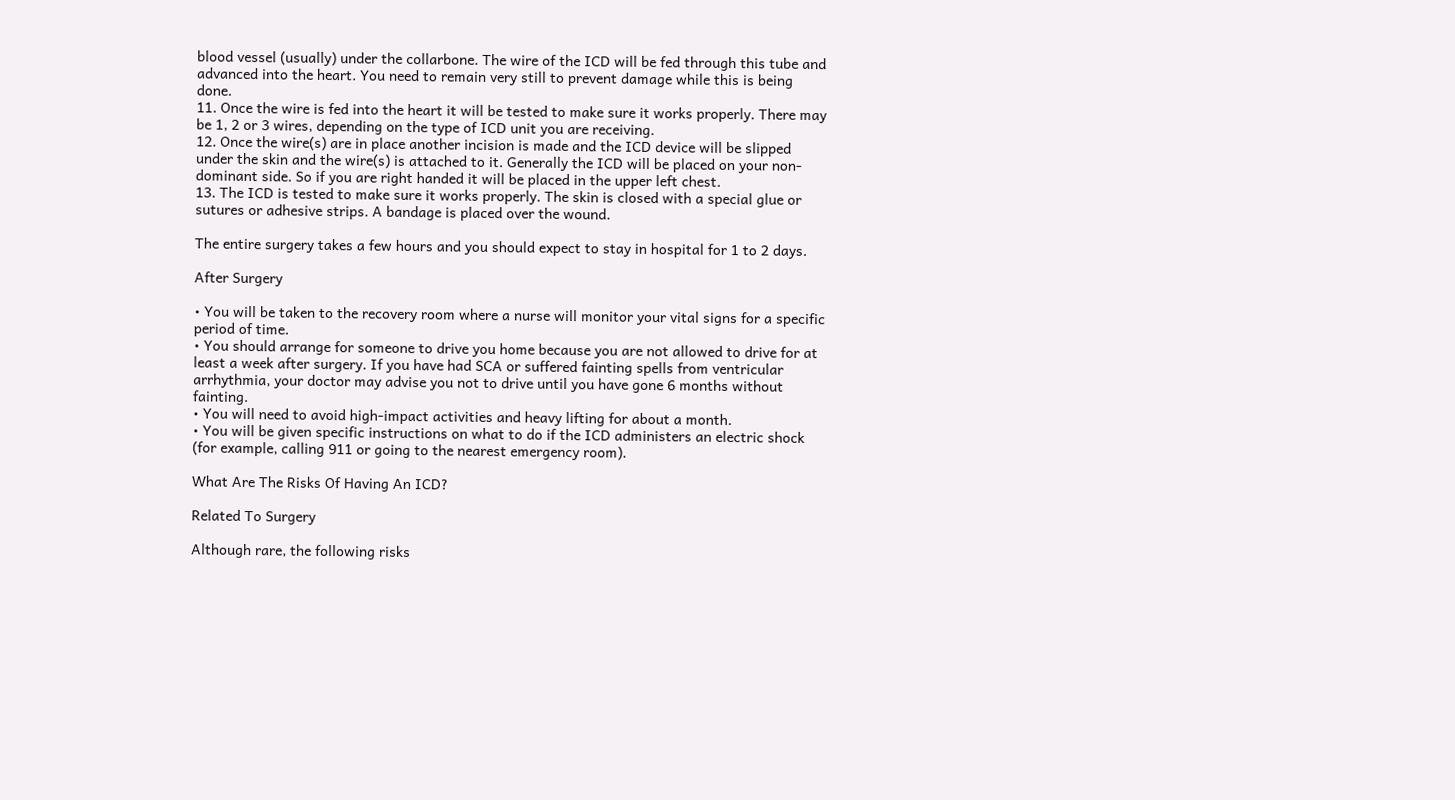blood vessel (usually) under the collarbone. The wire of the ICD will be fed through this tube and advanced into the heart. You need to remain very still to prevent damage while this is being done.
11. Once the wire is fed into the heart it will be tested to make sure it works properly. There may be 1, 2 or 3 wires, depending on the type of ICD unit you are receiving.
12. Once the wire(s) are in place another incision is made and the ICD device will be slipped under the skin and the wire(s) is attached to it. Generally the ICD will be placed on your non-dominant side. So if you are right handed it will be placed in the upper left chest.
13. The ICD is tested to make sure it works properly. The skin is closed with a special glue or sutures or adhesive strips. A bandage is placed over the wound.

The entire surgery takes a few hours and you should expect to stay in hospital for 1 to 2 days.

After Surgery

• You will be taken to the recovery room where a nurse will monitor your vital signs for a specific period of time.
• You should arrange for someone to drive you home because you are not allowed to drive for at least a week after surgery. If you have had SCA or suffered fainting spells from ventricular arrhythmia, your doctor may advise you not to drive until you have gone 6 months without fainting.
• You will need to avoid high-impact activities and heavy lifting for about a month.
• You will be given specific instructions on what to do if the ICD administers an electric shock (for example, calling 911 or going to the nearest emergency room).

What Are The Risks Of Having An ICD?

Related To Surgery

Although rare, the following risks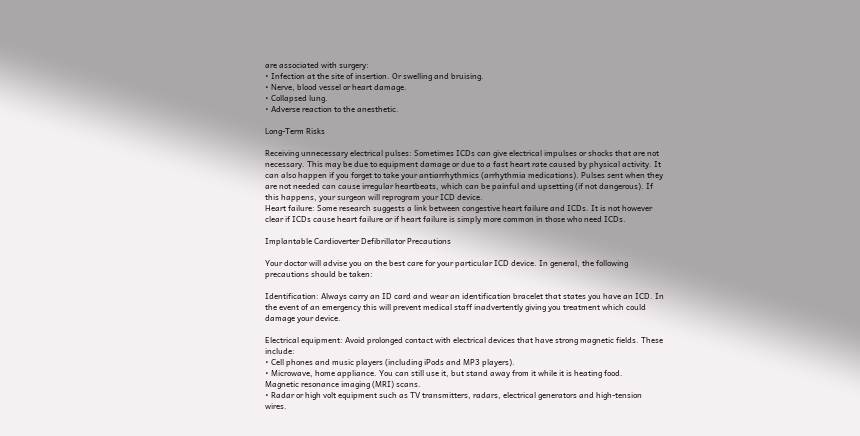are associated with surgery:
• Infection at the site of insertion. Or swelling and bruising.
• Nerve, blood vessel or heart damage.
• Collapsed lung.
• Adverse reaction to the anesthetic.

Long-Term Risks

Receiving unnecessary electrical pulses: Sometimes ICDs can give electrical impulses or shocks that are not necessary. This may be due to equipment damage or due to a fast heart rate caused by physical activity. It can also happen if you forget to take your antiarrhythmics (arrhythmia medications). Pulses sent when they are not needed can cause irregular heartbeats, which can be painful and upsetting (if not dangerous). If this happens, your surgeon will reprogram your ICD device.
Heart failure: Some research suggests a link between congestive heart failure and ICDs. It is not however clear if ICDs cause heart failure or if heart failure is simply more common in those who need ICDs.

Implantable Cardioverter Defibrillator Precautions

Your doctor will advise you on the best care for your particular ICD device. In general, the following precautions should be taken:

Identification: Always carry an ID card and wear an identification bracelet that states you have an ICD. In the event of an emergency this will prevent medical staff inadvertently giving you treatment which could damage your device.

Electrical equipment: Avoid prolonged contact with electrical devices that have strong magnetic fields. These include:
• Cell phones and music players (including iPods and MP3 players).
• Microwave, home appliance. You can still use it, but stand away from it while it is heating food.
Magnetic resonance imaging (MRI) scans.
• Radar or high volt equipment such as TV transmitters, radars, electrical generators and high-tension wires.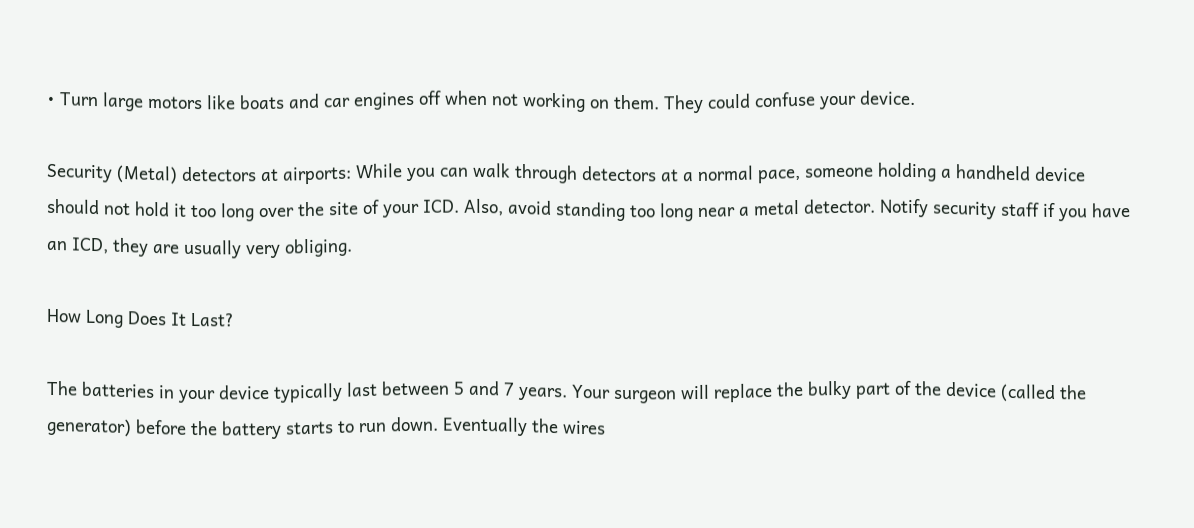• Turn large motors like boats and car engines off when not working on them. They could confuse your device.

Security (Metal) detectors at airports: While you can walk through detectors at a normal pace, someone holding a handheld device should not hold it too long over the site of your ICD. Also, avoid standing too long near a metal detector. Notify security staff if you have an ICD, they are usually very obliging.

How Long Does It Last?

The batteries in your device typically last between 5 and 7 years. Your surgeon will replace the bulky part of the device (called the generator) before the battery starts to run down. Eventually the wires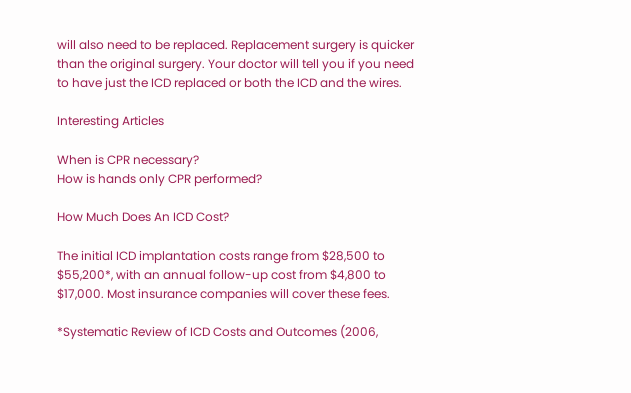will also need to be replaced. Replacement surgery is quicker than the original surgery. Your doctor will tell you if you need to have just the ICD replaced or both the ICD and the wires.

Interesting Articles

When is CPR necessary?
How is hands only CPR performed?

How Much Does An ICD Cost?

The initial ICD implantation costs range from $28,500 to $55,200*, with an annual follow-up cost from $4,800 to $17,000. Most insurance companies will cover these fees.

*Systematic Review of ICD Costs and Outcomes (2006,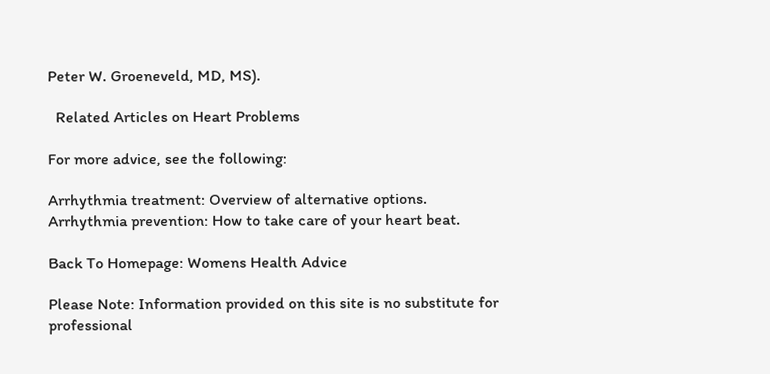Peter W. Groeneveld, MD, MS).

  Related Articles on Heart Problems

For more advice, see the following:

Arrhythmia treatment: Overview of alternative options.
Arrhythmia prevention: How to take care of your heart beat.

Back To Homepage: Womens Health Advice

Please Note: Information provided on this site is no substitute for professional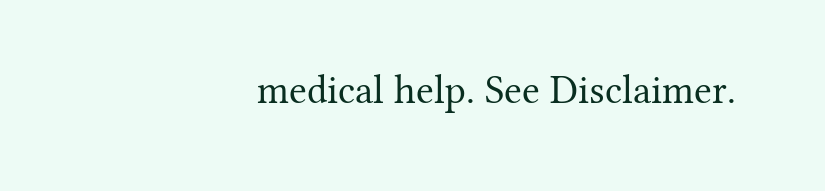medical help. See Disclaimer.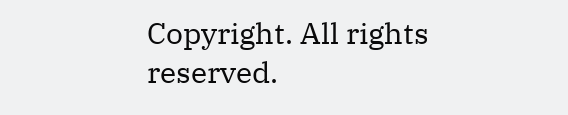Copyright. All rights reserved.